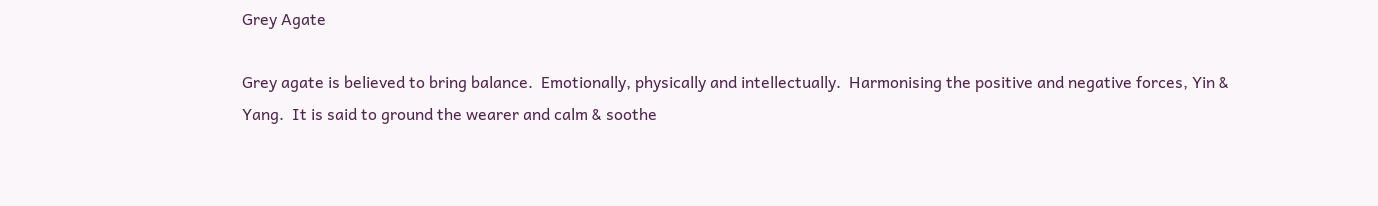Grey Agate

Grey agate is believed to bring balance.  Emotionally, physically and intellectually.  Harmonising the positive and negative forces, Yin & Yang.  It is said to ground the wearer and calm & soothe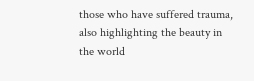those who have suffered trauma, also highlighting the beauty in the world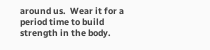around us.  Wear it for a period time to build strength in the body.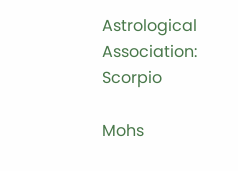Astrological Association: Scorpio

Mohs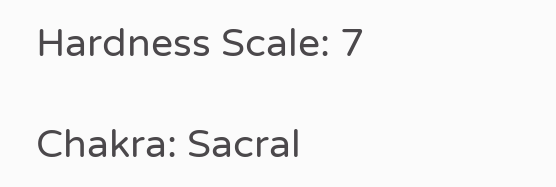Hardness Scale: 7

Chakra: Sacral